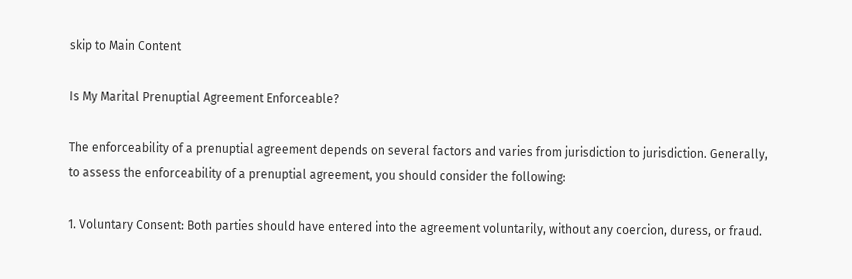skip to Main Content

Is My Marital Prenuptial Agreement Enforceable?

The enforceability of a prenuptial agreement depends on several factors and varies from jurisdiction to jurisdiction. Generally, to assess the enforceability of a prenuptial agreement, you should consider the following:

1. Voluntary Consent: Both parties should have entered into the agreement voluntarily, without any coercion, duress, or fraud.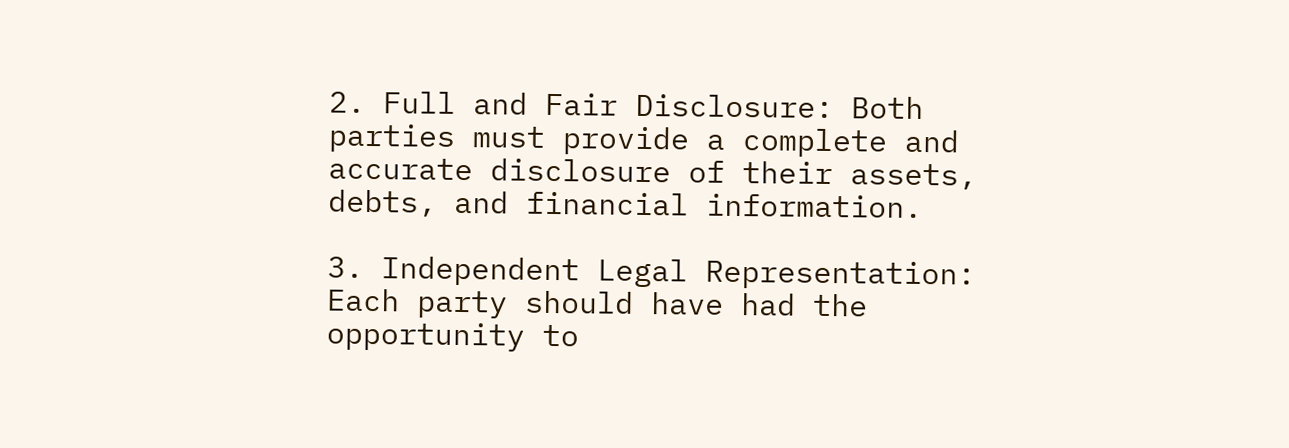2. Full and Fair Disclosure: Both parties must provide a complete and accurate disclosure of their assets, debts, and financial information.

3. Independent Legal Representation: Each party should have had the opportunity to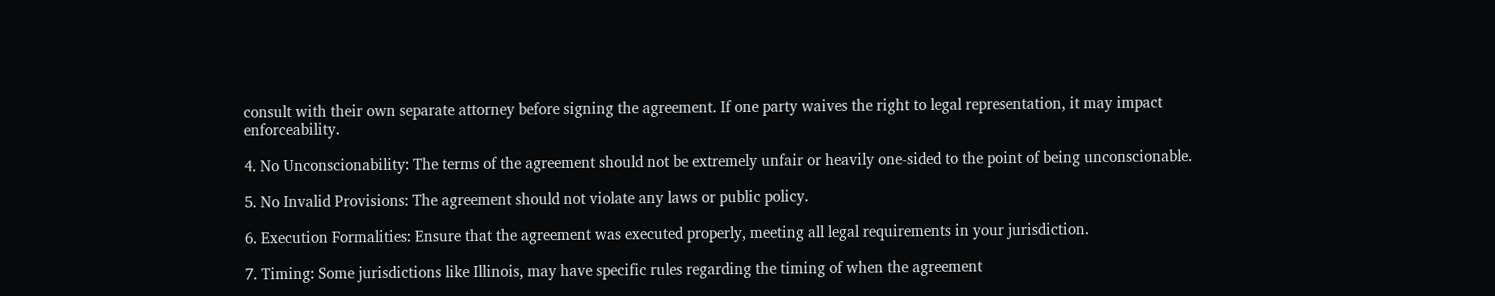consult with their own separate attorney before signing the agreement. If one party waives the right to legal representation, it may impact enforceability.

4. No Unconscionability: The terms of the agreement should not be extremely unfair or heavily one-sided to the point of being unconscionable.

5. No Invalid Provisions: The agreement should not violate any laws or public policy.

6. Execution Formalities: Ensure that the agreement was executed properly, meeting all legal requirements in your jurisdiction.

7. Timing: Some jurisdictions like Illinois, may have specific rules regarding the timing of when the agreement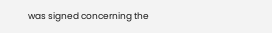was signed concerning the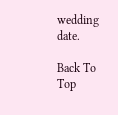wedding date.

Back To Top